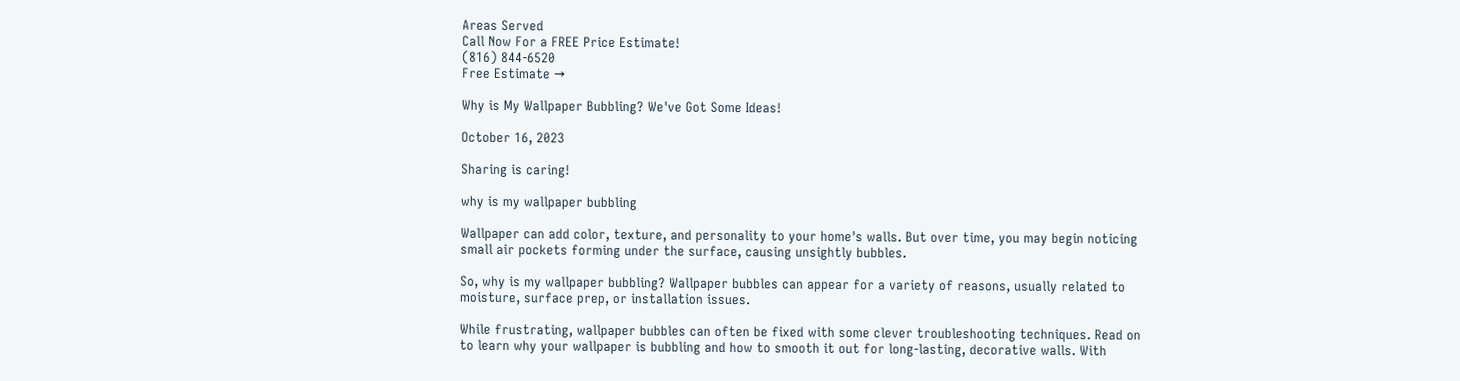Areas Served
Call Now For a FREE Price Estimate!
(816) 844-6520
Free Estimate →

Why is My Wallpaper Bubbling? We've Got Some Ideas!

October 16, 2023

Sharing is caring!

why is my wallpaper bubbling

Wallpaper can add color, texture, and personality to your home's walls. But over time, you may begin noticing small air pockets forming under the surface, causing unsightly bubbles.

So, why is my wallpaper bubbling? Wallpaper bubbles can appear for a variety of reasons, usually related to moisture, surface prep, or installation issues.

While frustrating, wallpaper bubbles can often be fixed with some clever troubleshooting techniques. Read on to learn why your wallpaper is bubbling and how to smooth it out for long-lasting, decorative walls. With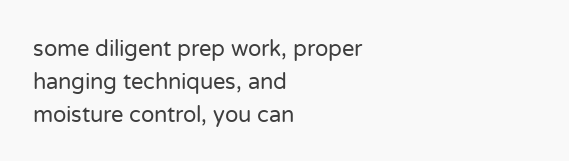some diligent prep work, proper hanging techniques, and moisture control, you can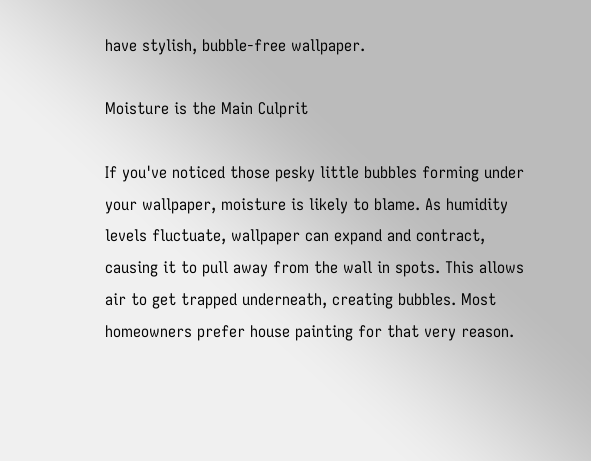have stylish, bubble-free wallpaper.

Moisture is the Main Culprit

If you've noticed those pesky little bubbles forming under your wallpaper, moisture is likely to blame. As humidity levels fluctuate, wallpaper can expand and contract, causing it to pull away from the wall in spots. This allows air to get trapped underneath, creating bubbles. Most homeowners prefer house painting for that very reason.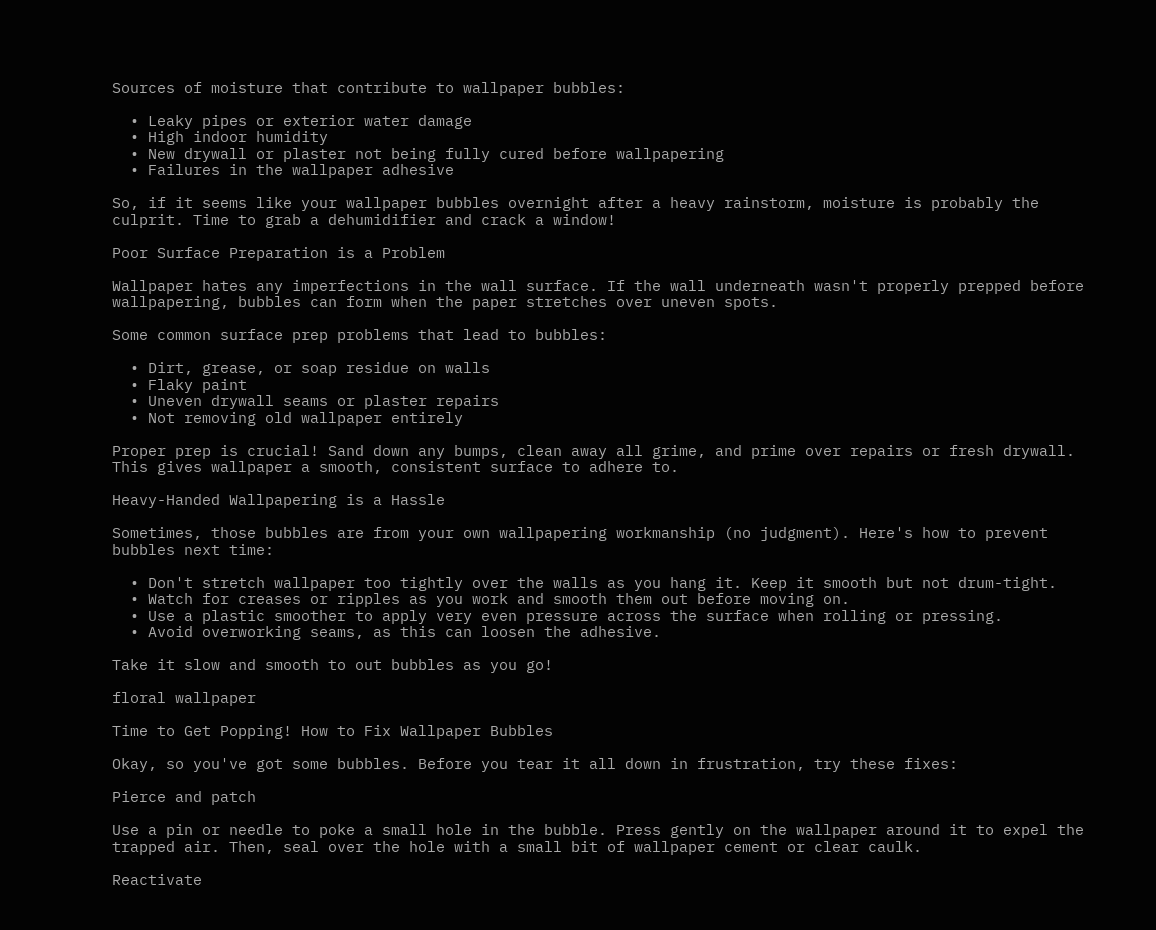Sources of moisture that contribute to wallpaper bubbles:

  • Leaky pipes or exterior water damage
  • High indoor humidity
  • New drywall or plaster not being fully cured before wallpapering
  • Failures in the wallpaper adhesive

So, if it seems like your wallpaper bubbles overnight after a heavy rainstorm, moisture is probably the culprit. Time to grab a dehumidifier and crack a window!

Poor Surface Preparation is a Problem

Wallpaper hates any imperfections in the wall surface. If the wall underneath wasn't properly prepped before wallpapering, bubbles can form when the paper stretches over uneven spots.

Some common surface prep problems that lead to bubbles:

  • Dirt, grease, or soap residue on walls
  • Flaky paint
  • Uneven drywall seams or plaster repairs
  • Not removing old wallpaper entirely

Proper prep is crucial! Sand down any bumps, clean away all grime, and prime over repairs or fresh drywall. This gives wallpaper a smooth, consistent surface to adhere to.

Heavy-Handed Wallpapering is a Hassle

Sometimes, those bubbles are from your own wallpapering workmanship (no judgment). Here's how to prevent bubbles next time:

  • Don't stretch wallpaper too tightly over the walls as you hang it. Keep it smooth but not drum-tight.
  • Watch for creases or ripples as you work and smooth them out before moving on.
  • Use a plastic smoother to apply very even pressure across the surface when rolling or pressing.
  • Avoid overworking seams, as this can loosen the adhesive.

Take it slow and smooth to out bubbles as you go!

floral wallpaper

Time to Get Popping! How to Fix Wallpaper Bubbles

Okay, so you've got some bubbles. Before you tear it all down in frustration, try these fixes:

Pierce and patch

Use a pin or needle to poke a small hole in the bubble. Press gently on the wallpaper around it to expel the trapped air. Then, seal over the hole with a small bit of wallpaper cement or clear caulk.

Reactivate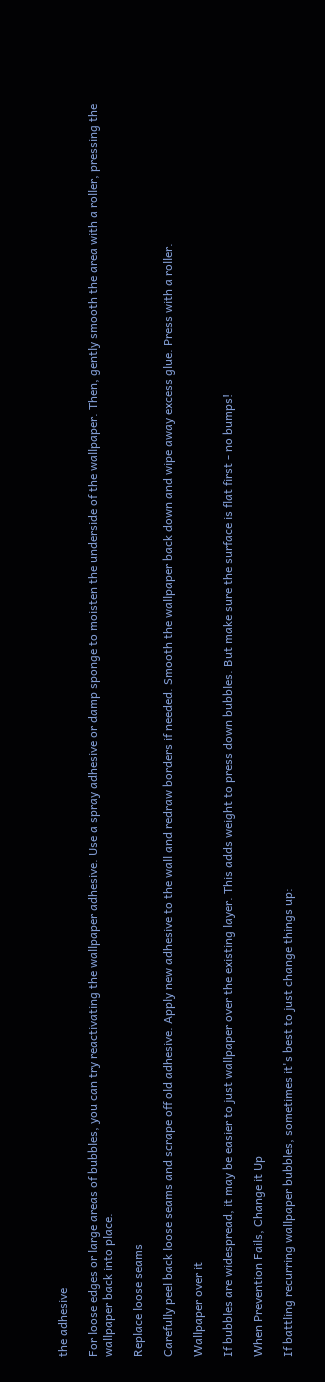the adhesive

For loose edges or large areas of bubbles, you can try reactivating the wallpaper adhesive. Use a spray adhesive or damp sponge to moisten the underside of the wallpaper. Then, gently smooth the area with a roller, pressing the wallpaper back into place.

Replace loose seams

Carefully peel back loose seams and scrape off old adhesive. Apply new adhesive to the wall and redraw borders if needed. Smooth the wallpaper back down and wipe away excess glue. Press with a roller.

Wallpaper over it

If bubbles are widespread, it may be easier to just wallpaper over the existing layer. This adds weight to press down bubbles. But make sure the surface is flat first - no bumps!

When Prevention Fails, Change it Up

If battling recurring wallpaper bubbles, sometimes it's best to just change things up: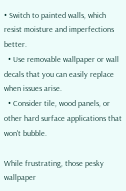• Switch to painted walls, which resist moisture and imperfections better.
  • Use removable wallpaper or wall decals that you can easily replace when issues arise.
  • Consider tile, wood panels, or other hard surface applications that won't bubble.

While frustrating, those pesky wallpaper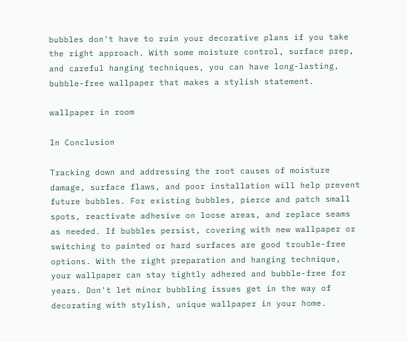bubbles don't have to ruin your decorative plans if you take the right approach. With some moisture control, surface prep, and careful hanging techniques, you can have long-lasting, bubble-free wallpaper that makes a stylish statement.

wallpaper in room

In Conclusion

Tracking down and addressing the root causes of moisture damage, surface flaws, and poor installation will help prevent future bubbles. For existing bubbles, pierce and patch small spots, reactivate adhesive on loose areas, and replace seams as needed. If bubbles persist, covering with new wallpaper or switching to painted or hard surfaces are good trouble-free options. With the right preparation and hanging technique, your wallpaper can stay tightly adhered and bubble-free for years. Don't let minor bubbling issues get in the way of decorating with stylish, unique wallpaper in your home.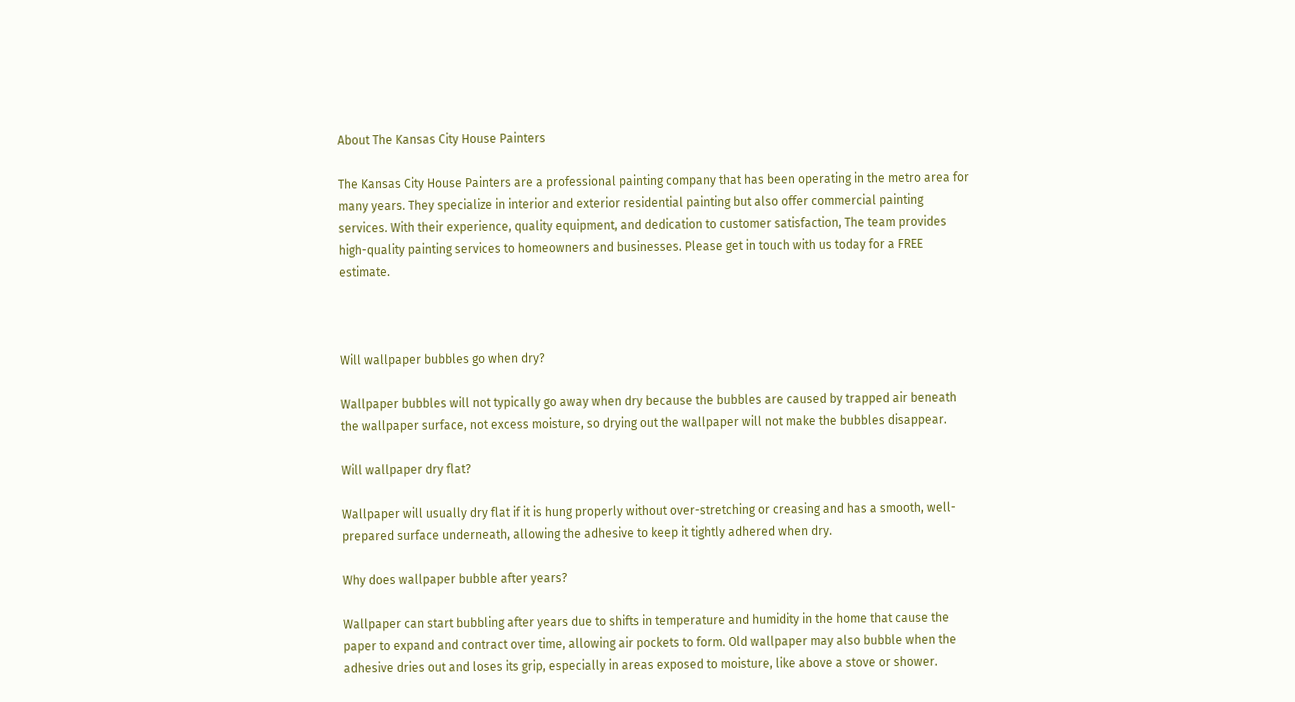About The Kansas City House Painters

The Kansas City House Painters are a professional painting company that has been operating in the metro area for many years. They specialize in interior and exterior residential painting but also offer commercial painting services. With their experience, quality equipment, and dedication to customer satisfaction, The team provides high-quality painting services to homeowners and businesses. Please get in touch with us today for a FREE estimate.



Will wallpaper bubbles go when dry?

Wallpaper bubbles will not typically go away when dry because the bubbles are caused by trapped air beneath the wallpaper surface, not excess moisture, so drying out the wallpaper will not make the bubbles disappear.

Will wallpaper dry flat?

Wallpaper will usually dry flat if it is hung properly without over-stretching or creasing and has a smooth, well-prepared surface underneath, allowing the adhesive to keep it tightly adhered when dry.

Why does wallpaper bubble after years?

Wallpaper can start bubbling after years due to shifts in temperature and humidity in the home that cause the paper to expand and contract over time, allowing air pockets to form. Old wallpaper may also bubble when the adhesive dries out and loses its grip, especially in areas exposed to moisture, like above a stove or shower.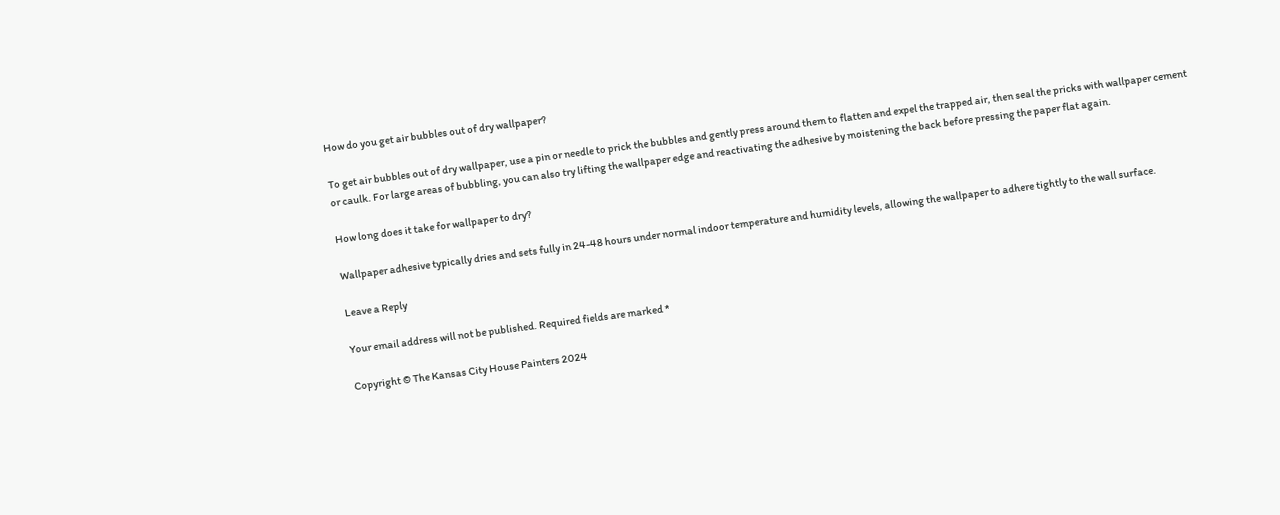How do you get air bubbles out of dry wallpaper?

To get air bubbles out of dry wallpaper, use a pin or needle to prick the bubbles and gently press around them to flatten and expel the trapped air, then seal the pricks with wallpaper cement or caulk. For large areas of bubbling, you can also try lifting the wallpaper edge and reactivating the adhesive by moistening the back before pressing the paper flat again.

How long does it take for wallpaper to dry?

Wallpaper adhesive typically dries and sets fully in 24-48 hours under normal indoor temperature and humidity levels, allowing the wallpaper to adhere tightly to the wall surface.

Leave a Reply

Your email address will not be published. Required fields are marked *

Copyright © The Kansas City House Painters 2024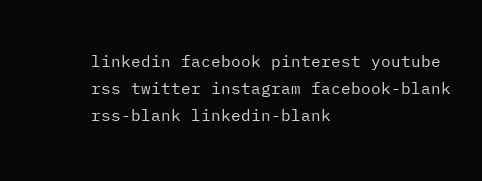linkedin facebook pinterest youtube rss twitter instagram facebook-blank rss-blank linkedin-blank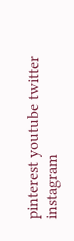pinterest youtube twitter instagram